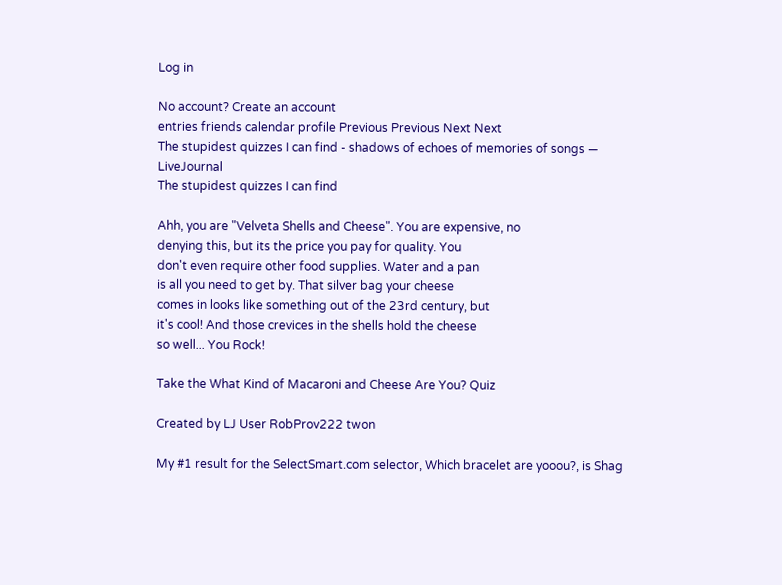Log in

No account? Create an account
entries friends calendar profile Previous Previous Next Next
The stupidest quizzes I can find - shadows of echoes of memories of songs — LiveJournal
The stupidest quizzes I can find

Ahh, you are "Velveta Shells and Cheese". You are expensive, no
denying this, but its the price you pay for quality. You
don't even require other food supplies. Water and a pan
is all you need to get by. That silver bag your cheese
comes in looks like something out of the 23rd century, but
it's cool! And those crevices in the shells hold the cheese
so well... You Rock!

Take the What Kind of Macaroni and Cheese Are You? Quiz

Created by LJ User RobProv222 twon

My #1 result for the SelectSmart.com selector, Which bracelet are yooou?, is Shag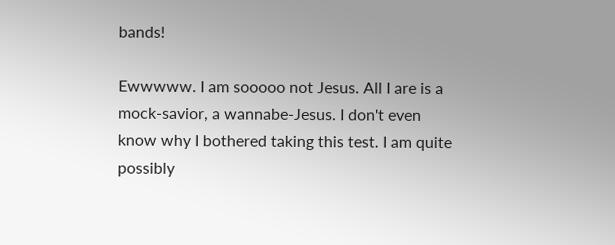bands!

Ewwwww. I am sooooo not Jesus. All I are is a mock-savior, a wannabe-Jesus. I don't even know why I bothered taking this test. I am quite possibly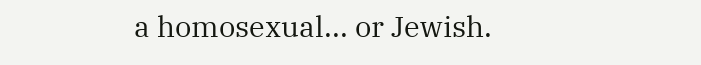a homosexual... or Jewish.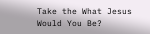Take the What Jesus Would You Be?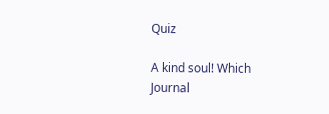Quiz

A kind soul! Which Journal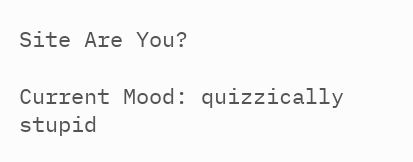Site Are You?

Current Mood: quizzically stupid